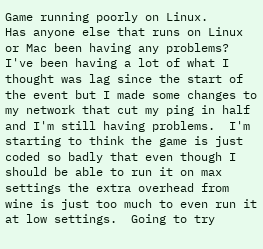Game running poorly on Linux.
Has anyone else that runs on Linux or Mac been having any problems?  I've been having a lot of what I thought was lag since the start of the event but I made some changes to my network that cut my ping in half and I'm still having problems.  I'm starting to think the game is just coded so badly that even though I should be able to run it on max settings the extra overhead from wine is just too much to even run it at low settings.  Going to try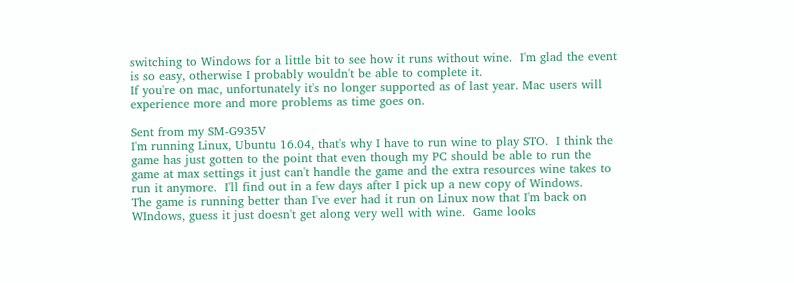switching to Windows for a little bit to see how it runs without wine.  I'm glad the event is so easy, otherwise I probably wouldn't be able to complete it.
If you're on mac, unfortunately it's no longer supported as of last year. Mac users will experience more and more problems as time goes on.

Sent from my SM-G935V
I'm running Linux, Ubuntu 16.04, that's why I have to run wine to play STO.  I think the game has just gotten to the point that even though my PC should be able to run the game at max settings it just can't handle the game and the extra resources wine takes to run it anymore.  I'll find out in a few days after I pick up a new copy of Windows.
The game is running better than I've ever had it run on Linux now that I'm back on WIndows, guess it just doesn't get along very well with wine.  Game looks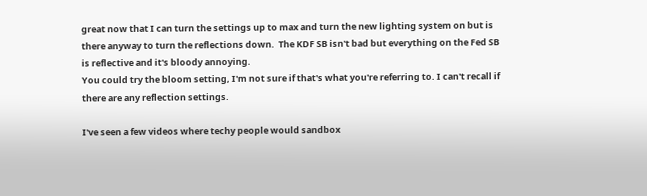great now that I can turn the settings up to max and turn the new lighting system on but is there anyway to turn the reflections down.  The KDF SB isn't bad but everything on the Fed SB is reflective and it's bloody annoying.
You could try the bloom setting, I'm not sure if that's what you're referring to. I can't recall if there are any reflection settings.

I've seen a few videos where techy people would sandbox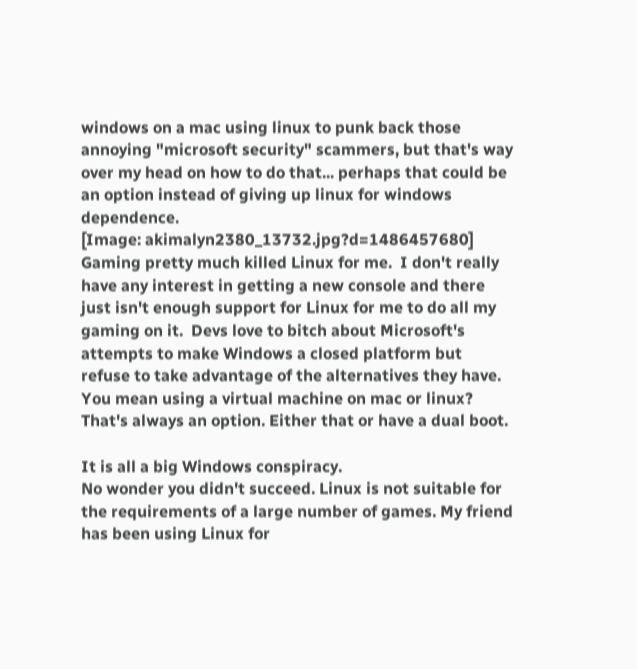windows on a mac using linux to punk back those annoying "microsoft security" scammers, but that's way over my head on how to do that... perhaps that could be an option instead of giving up linux for windows dependence.
[Image: akimalyn2380_13732.jpg?d=1486457680]
Gaming pretty much killed Linux for me.  I don't really have any interest in getting a new console and there just isn't enough support for Linux for me to do all my gaming on it.  Devs love to bitch about Microsoft's attempts to make Windows a closed platform but refuse to take advantage of the alternatives they have.
You mean using a virtual machine on mac or linux? That's always an option. Either that or have a dual boot.

It is all a big Windows conspiracy.
No wonder you didn't succeed. Linux is not suitable for the requirements of a large number of games. My friend has been using Linux for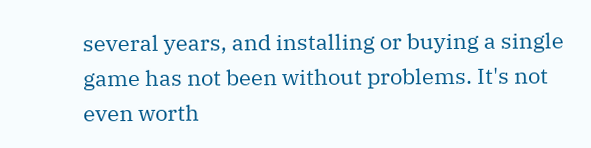several years, and installing or buying a single game has not been without problems. It's not even worth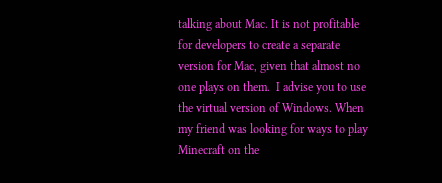talking about Mac. It is not profitable for developers to create a separate version for Mac, given that almost no one plays on them.  I advise you to use the virtual version of Windows. When my friend was looking for ways to play Minecraft on the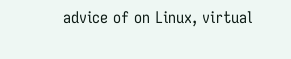advice of on Linux, virtual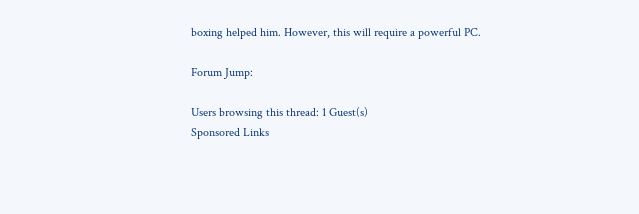boxing helped him. However, this will require a powerful PC.

Forum Jump:

Users browsing this thread: 1 Guest(s)
Sponsored Links